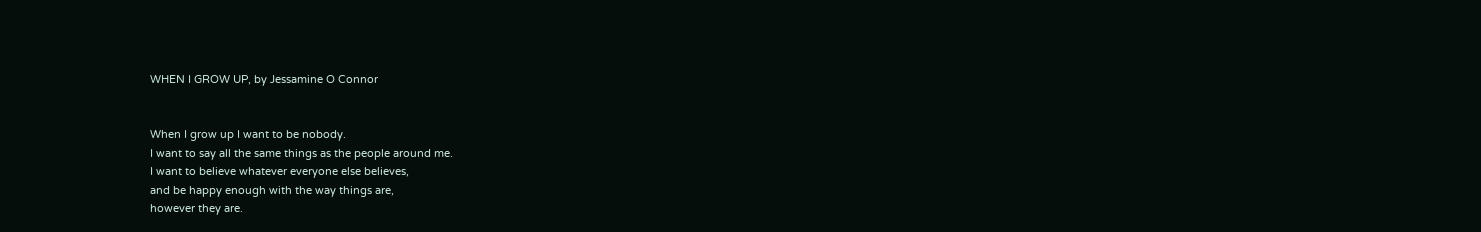WHEN I GROW UP, by Jessamine O Connor


When I grow up I want to be nobody.
I want to say all the same things as the people around me.
I want to believe whatever everyone else believes,
and be happy enough with the way things are,
however they are.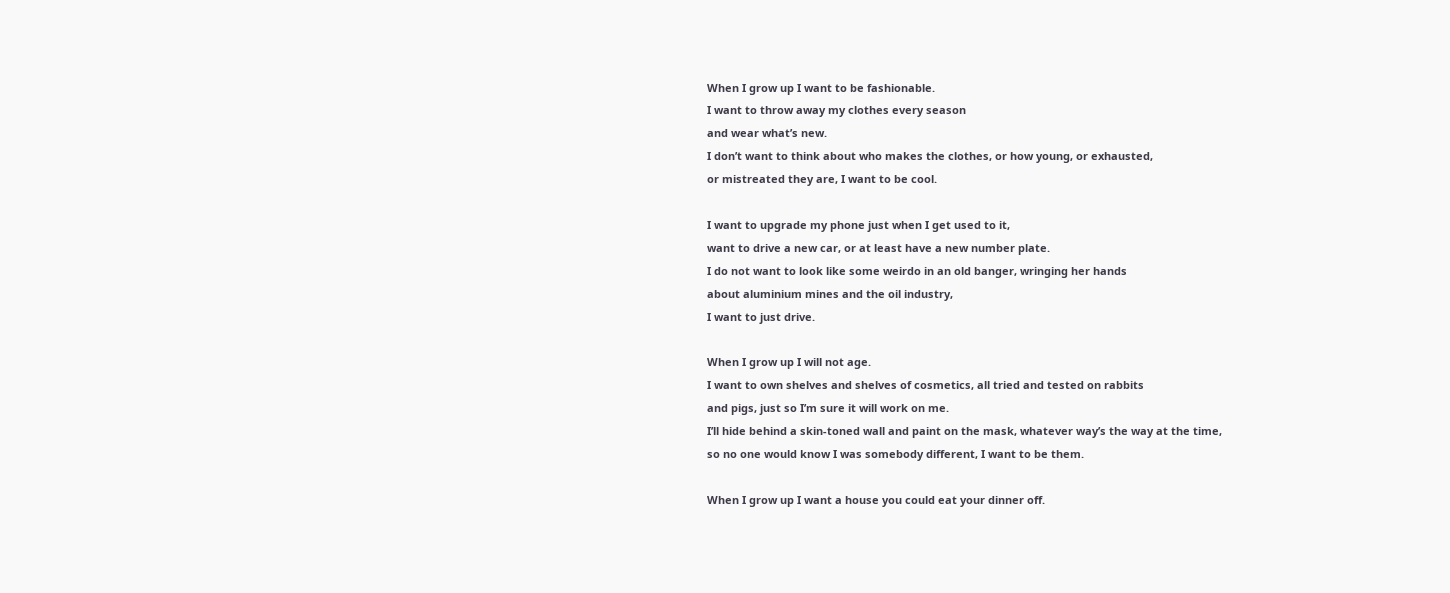When I grow up I want to be fashionable.
I want to throw away my clothes every season
and wear what’s new.
I don’t want to think about who makes the clothes, or how young, or exhausted,
or mistreated they are, I want to be cool.

I want to upgrade my phone just when I get used to it,
want to drive a new car, or at least have a new number plate.
I do not want to look like some weirdo in an old banger, wringing her hands
about aluminium mines and the oil industry,
I want to just drive.

When I grow up I will not age.
I want to own shelves and shelves of cosmetics, all tried and tested on rabbits
and pigs, just so I’m sure it will work on me.
I’ll hide behind a skin-toned wall and paint on the mask, whatever way’s the way at the time,
so no one would know I was somebody different, I want to be them.

When I grow up I want a house you could eat your dinner off.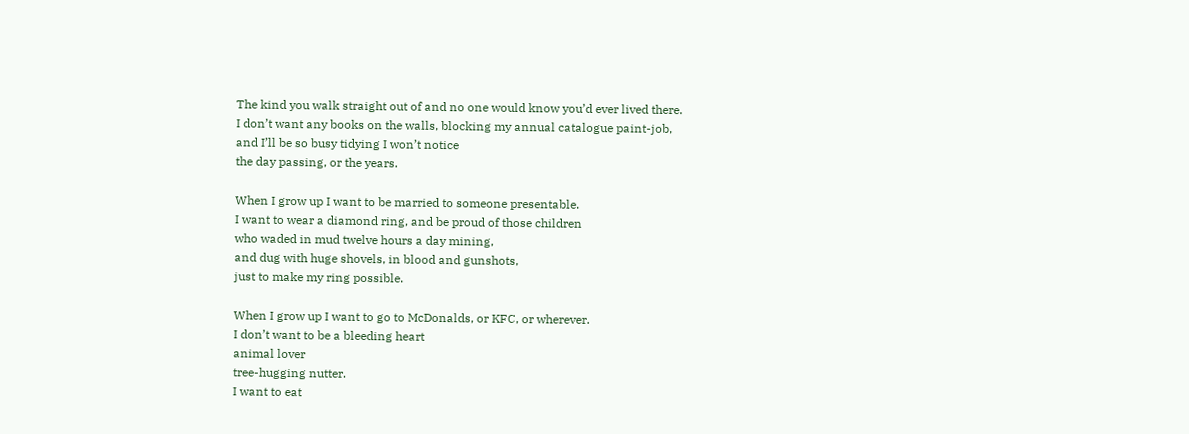The kind you walk straight out of and no one would know you’d ever lived there.
I don’t want any books on the walls, blocking my annual catalogue paint-job,
and I’ll be so busy tidying I won’t notice
the day passing, or the years.

When I grow up I want to be married to someone presentable.
I want to wear a diamond ring, and be proud of those children
who waded in mud twelve hours a day mining,
and dug with huge shovels, in blood and gunshots,
just to make my ring possible.

When I grow up I want to go to McDonalds, or KFC, or wherever.
I don’t want to be a bleeding heart
animal lover
tree-hugging nutter.
I want to eat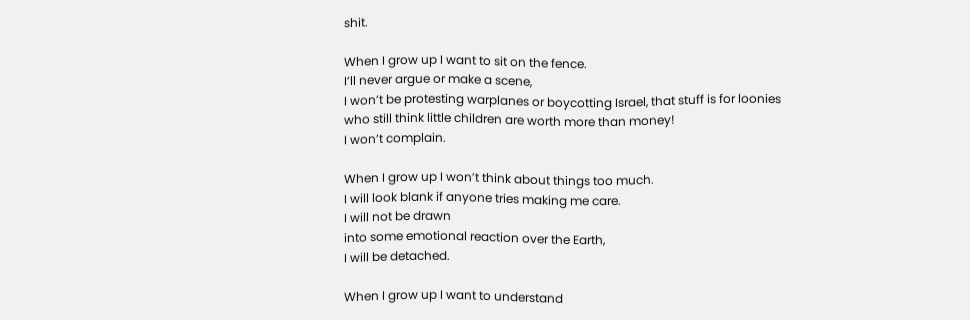shit.

When I grow up I want to sit on the fence.
I’ll never argue or make a scene,
I won’t be protesting warplanes or boycotting Israel, that stuff is for loonies
who still think little children are worth more than money!
I won’t complain.

When I grow up I won’t think about things too much.
I will look blank if anyone tries making me care.
I will not be drawn
into some emotional reaction over the Earth,
I will be detached.

When I grow up I want to understand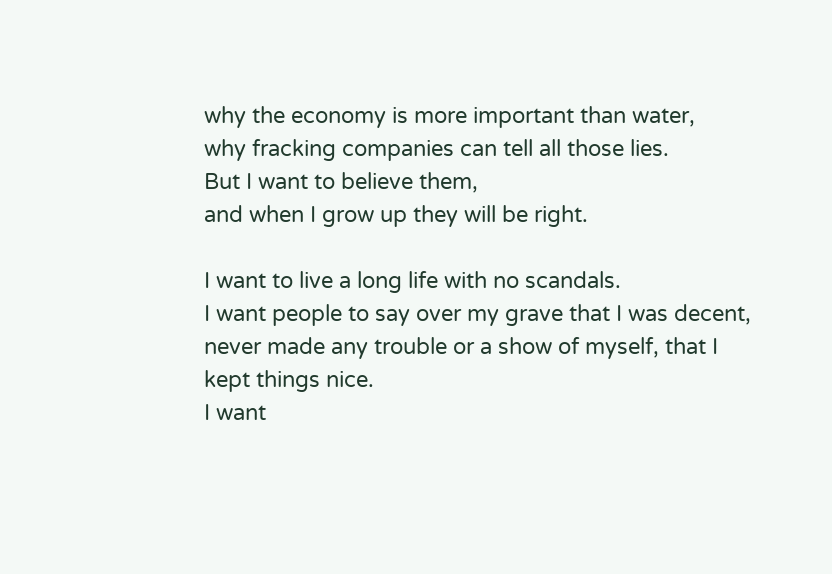why the economy is more important than water,
why fracking companies can tell all those lies.
But I want to believe them,
and when I grow up they will be right.

I want to live a long life with no scandals.
I want people to say over my grave that I was decent,
never made any trouble or a show of myself, that I kept things nice.
I want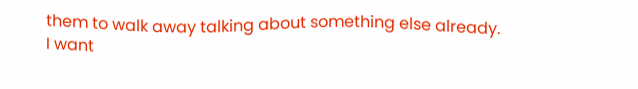them to walk away talking about something else already.
I want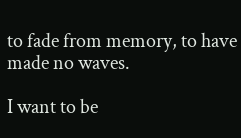to fade from memory, to have made no waves.

I want to be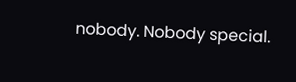nobody. Nobody special.